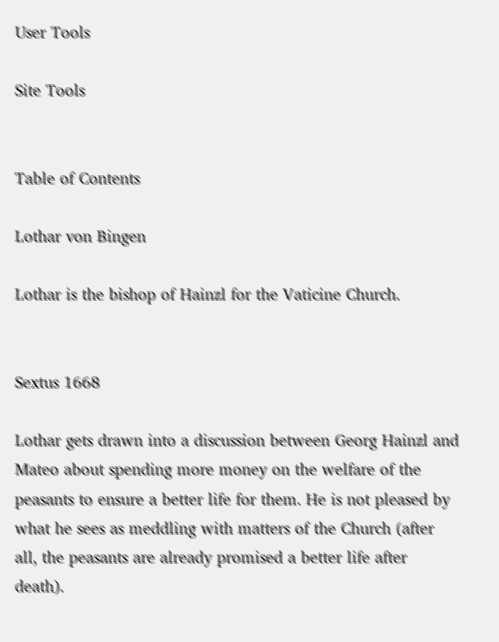User Tools

Site Tools


Table of Contents

Lothar von Bingen

Lothar is the bishop of Hainzl for the Vaticine Church.


Sextus 1668

Lothar gets drawn into a discussion between Georg Hainzl and Mateo about spending more money on the welfare of the peasants to ensure a better life for them. He is not pleased by what he sees as meddling with matters of the Church (after all, the peasants are already promised a better life after death).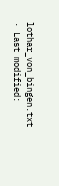lothar_von_bingen.txt · Last modified: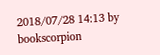2018/07/28 14:13 by bookscorpion